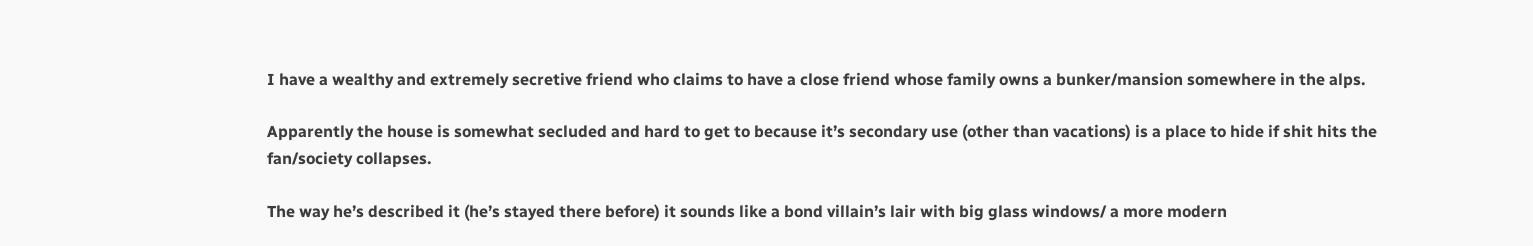I have a wealthy and extremely secretive friend who claims to have a close friend whose family owns a bunker/mansion somewhere in the alps.

Apparently the house is somewhat secluded and hard to get to because it’s secondary use (other than vacations) is a place to hide if shit hits the fan/society collapses.

The way he’s described it (he’s stayed there before) it sounds like a bond villain’s lair with big glass windows/ a more modern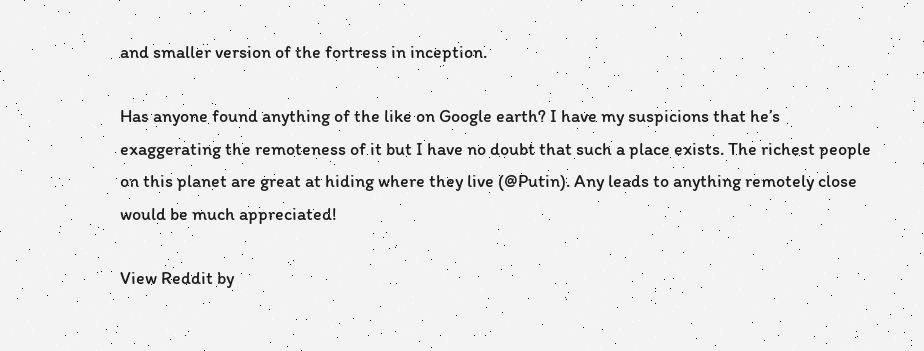and smaller version of the fortress in inception.

Has anyone found anything of the like on Google earth? I have my suspicions that he’s exaggerating the remoteness of it but I have no doubt that such a place exists. The richest people on this planet are great at hiding where they live (@Putin). Any leads to anything remotely close would be much appreciated!

View Reddit by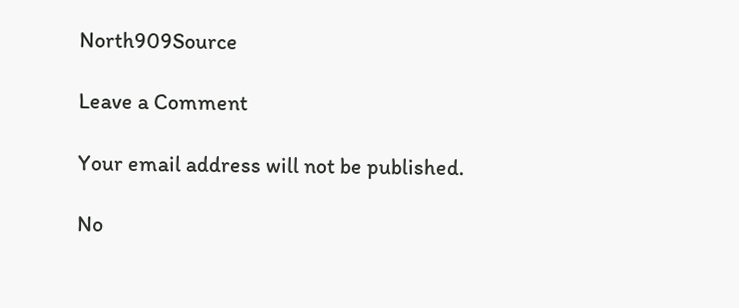North909Source

Leave a Comment

Your email address will not be published.

No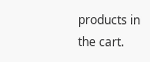products in the cart.